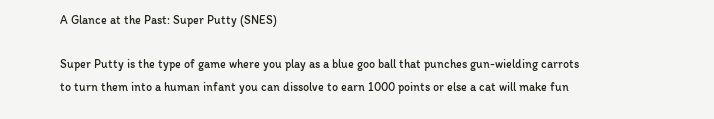A Glance at the Past: Super Putty (SNES)

Super Putty is the type of game where you play as a blue goo ball that punches gun-wielding carrots to turn them into a human infant you can dissolve to earn 1000 points or else a cat will make fun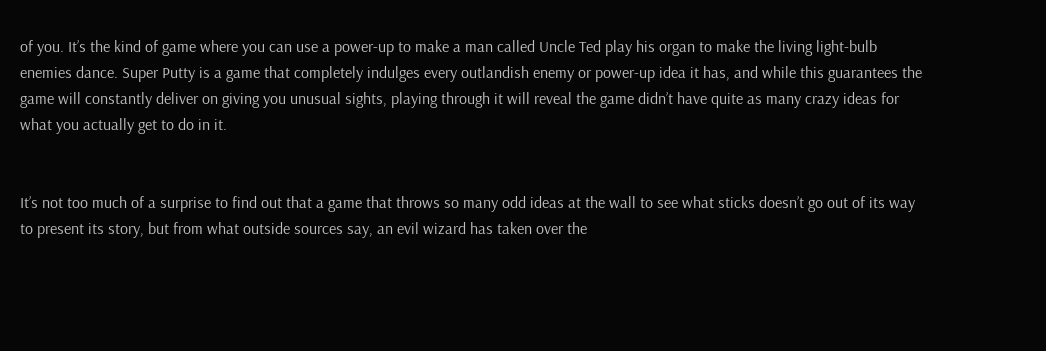of you. It’s the kind of game where you can use a power-up to make a man called Uncle Ted play his organ to make the living light-bulb enemies dance. Super Putty is a game that completely indulges every outlandish enemy or power-up idea it has, and while this guarantees the game will constantly deliver on giving you unusual sights, playing through it will reveal the game didn’t have quite as many crazy ideas for what you actually get to do in it.


It’s not too much of a surprise to find out that a game that throws so many odd ideas at the wall to see what sticks doesn’t go out of its way to present its story, but from what outside sources say, an evil wizard has taken over the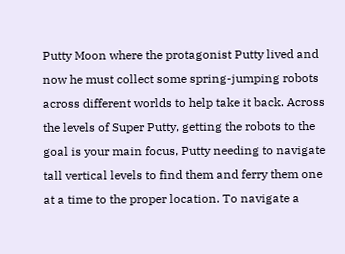Putty Moon where the protagonist Putty lived and now he must collect some spring-jumping robots across different worlds to help take it back. Across the levels of Super Putty, getting the robots to the goal is your main focus, Putty needing to navigate tall vertical levels to find them and ferry them one at a time to the proper location. To navigate a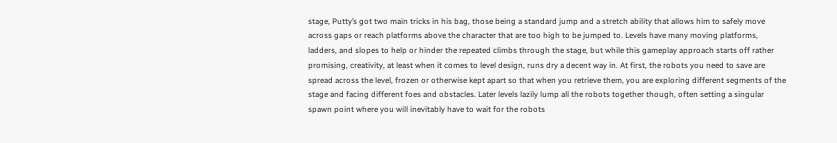stage, Putty’s got two main tricks in his bag, those being a standard jump and a stretch ability that allows him to safely move across gaps or reach platforms above the character that are too high to be jumped to. Levels have many moving platforms, ladders, and slopes to help or hinder the repeated climbs through the stage, but while this gameplay approach starts off rather promising, creativity, at least when it comes to level design, runs dry a decent way in. At first, the robots you need to save are spread across the level, frozen or otherwise kept apart so that when you retrieve them, you are exploring different segments of the stage and facing different foes and obstacles. Later levels lazily lump all the robots together though, often setting a singular spawn point where you will inevitably have to wait for the robots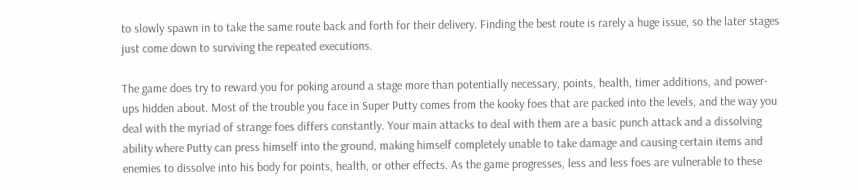to slowly spawn in to take the same route back and forth for their delivery. Finding the best route is rarely a huge issue, so the later stages just come down to surviving the repeated executions.

The game does try to reward you for poking around a stage more than potentially necessary, points, health, timer additions, and power-ups hidden about. Most of the trouble you face in Super Putty comes from the kooky foes that are packed into the levels, and the way you deal with the myriad of strange foes differs constantly. Your main attacks to deal with them are a basic punch attack and a dissolving ability where Putty can press himself into the ground, making himself completely unable to take damage and causing certain items and enemies to dissolve into his body for points, health, or other effects. As the game progresses, less and less foes are vulnerable to these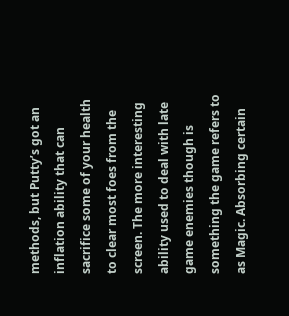methods, but Putty’s got an inflation ability that can sacrifice some of your health to clear most foes from the screen. The more interesting ability used to deal with late game enemies though is something the game refers to as Magic. Absorbing certain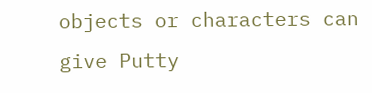objects or characters can give Putty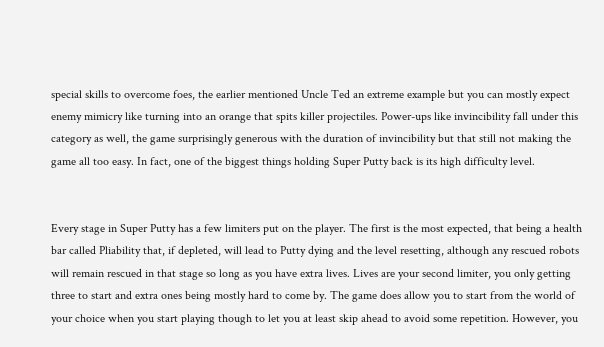special skills to overcome foes, the earlier mentioned Uncle Ted an extreme example but you can mostly expect enemy mimicry like turning into an orange that spits killer projectiles. Power-ups like invincibility fall under this category as well, the game surprisingly generous with the duration of invincibility but that still not making the game all too easy. In fact, one of the biggest things holding Super Putty back is its high difficulty level.


Every stage in Super Putty has a few limiters put on the player. The first is the most expected, that being a health bar called Pliability that, if depleted, will lead to Putty dying and the level resetting, although any rescued robots will remain rescued in that stage so long as you have extra lives. Lives are your second limiter, you only getting three to start and extra ones being mostly hard to come by. The game does allow you to start from the world of your choice when you start playing though to let you at least skip ahead to avoid some repetition. However, you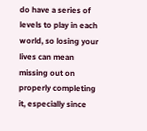do have a series of levels to play in each world, so losing your lives can mean missing out on properly completing it, especially since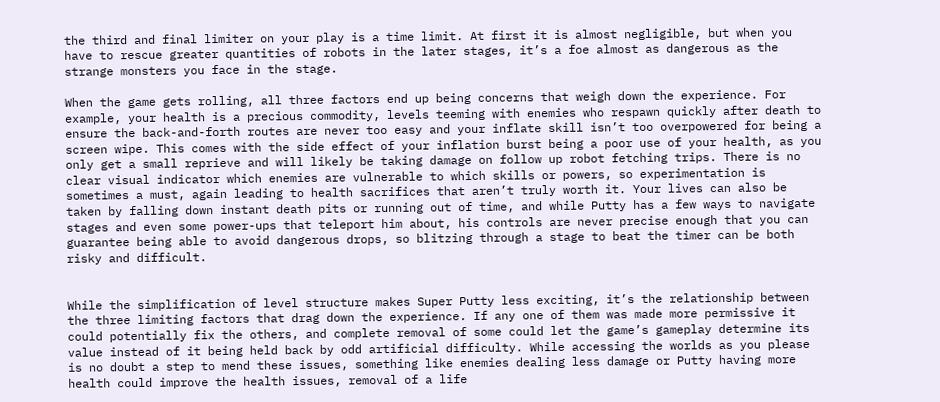the third and final limiter on your play is a time limit. At first it is almost negligible, but when you have to rescue greater quantities of robots in the later stages, it’s a foe almost as dangerous as the strange monsters you face in the stage.

When the game gets rolling, all three factors end up being concerns that weigh down the experience. For example, your health is a precious commodity, levels teeming with enemies who respawn quickly after death to ensure the back-and-forth routes are never too easy and your inflate skill isn’t too overpowered for being a screen wipe. This comes with the side effect of your inflation burst being a poor use of your health, as you only get a small reprieve and will likely be taking damage on follow up robot fetching trips. There is no clear visual indicator which enemies are vulnerable to which skills or powers, so experimentation is sometimes a must, again leading to health sacrifices that aren’t truly worth it. Your lives can also be taken by falling down instant death pits or running out of time, and while Putty has a few ways to navigate stages and even some power-ups that teleport him about, his controls are never precise enough that you can guarantee being able to avoid dangerous drops, so blitzing through a stage to beat the timer can be both risky and difficult.


While the simplification of level structure makes Super Putty less exciting, it’s the relationship between the three limiting factors that drag down the experience. If any one of them was made more permissive it could potentially fix the others, and complete removal of some could let the game’s gameplay determine its value instead of it being held back by odd artificial difficulty. While accessing the worlds as you please is no doubt a step to mend these issues, something like enemies dealing less damage or Putty having more health could improve the health issues, removal of a life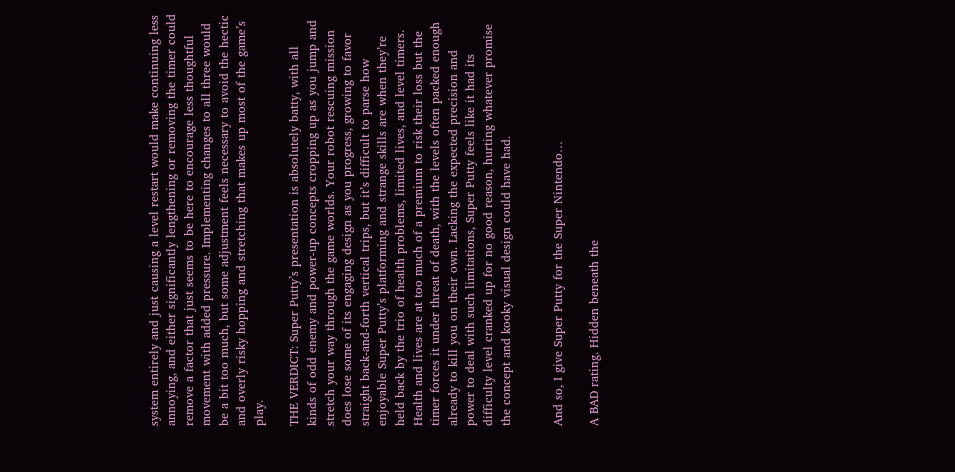system entirely and just causing a level restart would make continuing less annoying, and either significantly lengthening or removing the timer could remove a factor that just seems to be here to encourage less thoughtful movement with added pressure. Implementing changes to all three would be a bit too much, but some adjustment feels necessary to avoid the hectic and overly risky hopping and stretching that makes up most of the game’s play.

THE VERDICT: Super Putty’s presentation is absolutely batty, with all kinds of odd enemy and power-up concepts cropping up as you jump and stretch your way through the game worlds. Your robot rescuing mission does lose some of its engaging design as you progress, growing to favor straight back-and-forth vertical trips, but it’s difficult to parse how enjoyable Super Putty’s platforming and strange skills are when they’re held back by the trio of health problems, limited lives, and level timers. Health and lives are at too much of a premium to risk their loss but the timer forces it under threat of death, with the levels often packed enough already to kill you on their own. Lacking the expected precision and power to deal with such limitations, Super Putty feels like it had its difficulty level cranked up for no good reason, hurting whatever promise the concept and kooky visual design could have had.


And so, I give Super Putty for the Super Nintendo…

A BAD rating. Hidden beneath the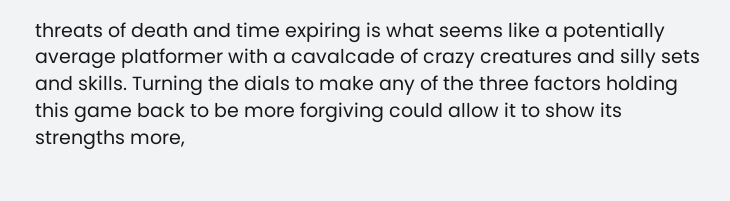threats of death and time expiring is what seems like a potentially average platformer with a cavalcade of crazy creatures and silly sets and skills. Turning the dials to make any of the three factors holding this game back to be more forgiving could allow it to show its strengths more,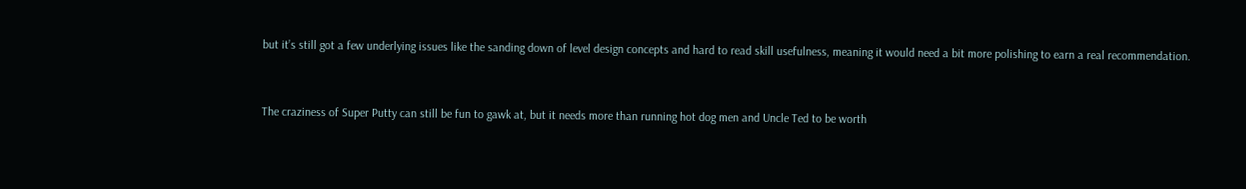but it’s still got a few underlying issues like the sanding down of level design concepts and hard to read skill usefulness, meaning it would need a bit more polishing to earn a real recommendation.


The craziness of Super Putty can still be fun to gawk at, but it needs more than running hot dog men and Uncle Ted to be worth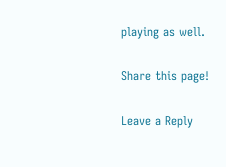playing as well.

Share this page!

Leave a Reply